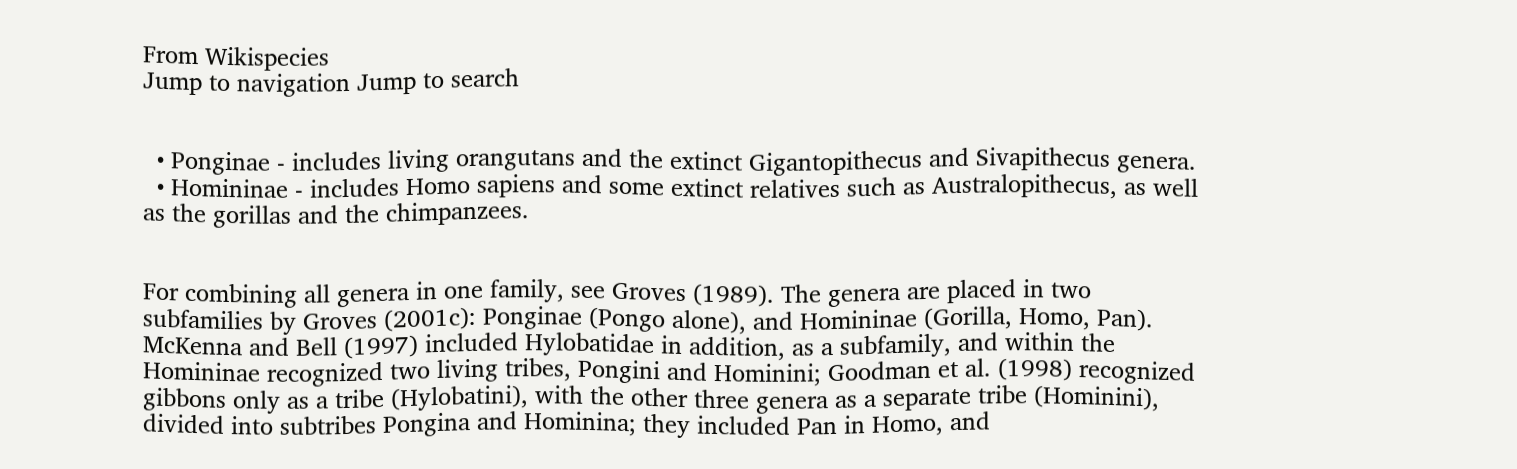From Wikispecies
Jump to navigation Jump to search


  • Ponginae - includes living orangutans and the extinct Gigantopithecus and Sivapithecus genera.
  • Homininae - includes Homo sapiens and some extinct relatives such as Australopithecus, as well as the gorillas and the chimpanzees.


For combining all genera in one family, see Groves (1989). The genera are placed in two subfamilies by Groves (2001c): Ponginae (Pongo alone), and Homininae (Gorilla, Homo, Pan). McKenna and Bell (1997) included Hylobatidae in addition, as a subfamily, and within the Homininae recognized two living tribes, Pongini and Hominini; Goodman et al. (1998) recognized gibbons only as a tribe (Hylobatini), with the other three genera as a separate tribe (Hominini), divided into subtribes Pongina and Hominina; they included Pan in Homo, and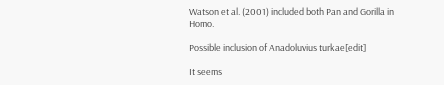Watson et al. (2001) included both Pan and Gorilla in Homo.

Possible inclusion of Anadoluvius turkae[edit]

It seems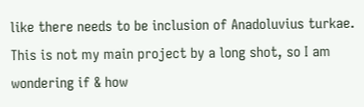like there needs to be inclusion of Anadoluvius turkae. This is not my main project by a long shot, so I am wondering if & how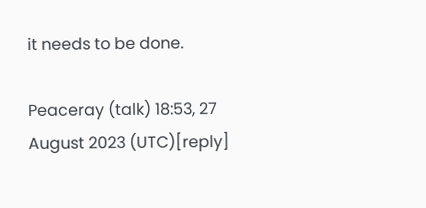it needs to be done.

Peaceray (talk) 18:53, 27 August 2023 (UTC)[reply]